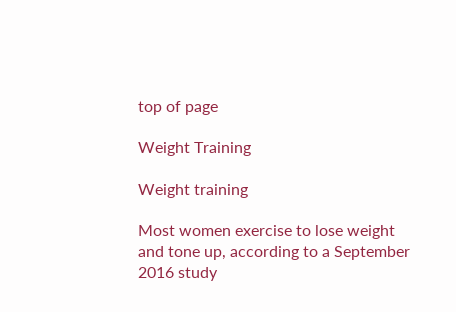top of page

Weight Training

Weight training

Most women exercise to lose weight and tone up, according to a September 2016 study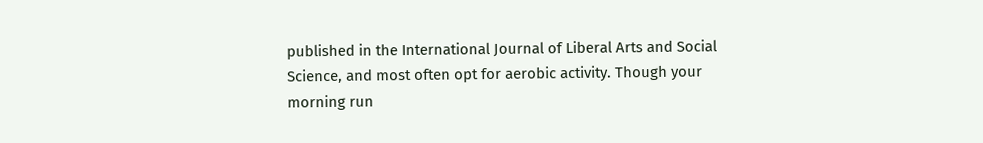published in the International Journal of Liberal Arts and Social Science, and most often opt for aerobic activity. Though your morning run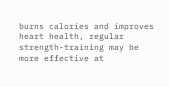burns calories and improves heart health, regular strength-training may be more effective at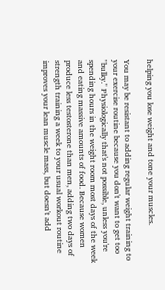helping you lose weight and tone your muscles.

You may be resistant to adding regular weight training to your exercise routine because you don't want to get too "bulky." Physiologically that's not possible, unless you're spending hours in the weight room most days of the week and eating massive amounts of food. Because women produce less testosterone than men, adding two days of strength training a week to your usual workout routine improves your lean muscle mass, but doesn't add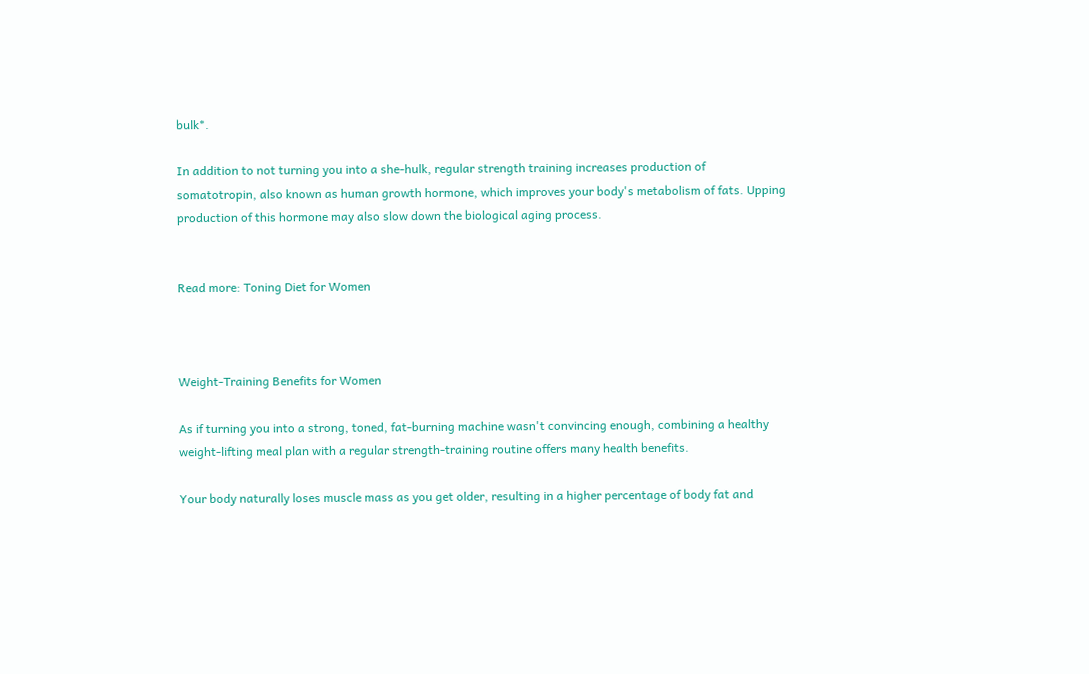bulk*.

In addition to not turning you into a she-hulk, regular strength training increases production of somatotropin, also known as human growth hormone, which improves your body's metabolism of fats. Upping production of this hormone may also slow down the biological aging process.


Read more: Toning Diet for Women



Weight-Training Benefits for Women

As if turning you into a strong, toned, fat-burning machine wasn't convincing enough, combining a healthy weight-lifting meal plan with a regular strength-training routine offers many health benefits.

Your body naturally loses muscle mass as you get older, resulting in a higher percentage of body fat and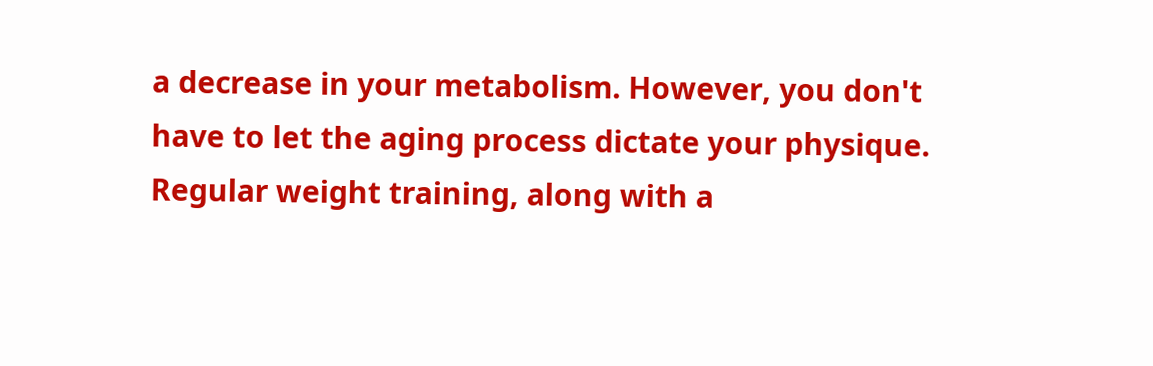a decrease in your metabolism. However, you don't have to let the aging process dictate your physique. Regular weight training, along with a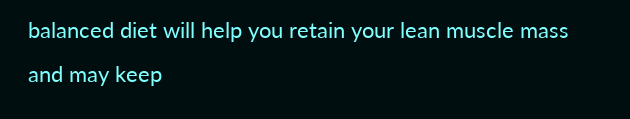balanced diet will help you retain your lean muscle mass and may keep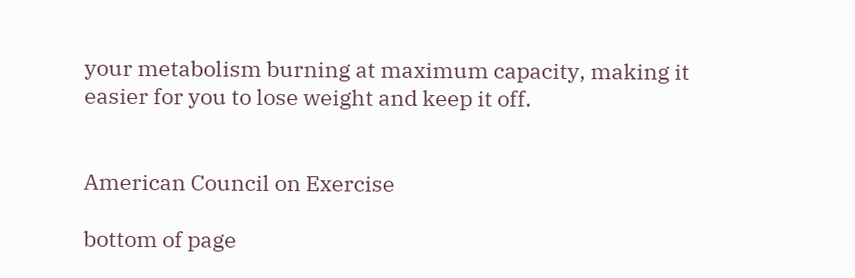your metabolism burning at maximum capacity, making it easier for you to lose weight and keep it off.


American Council on Exercise

bottom of page